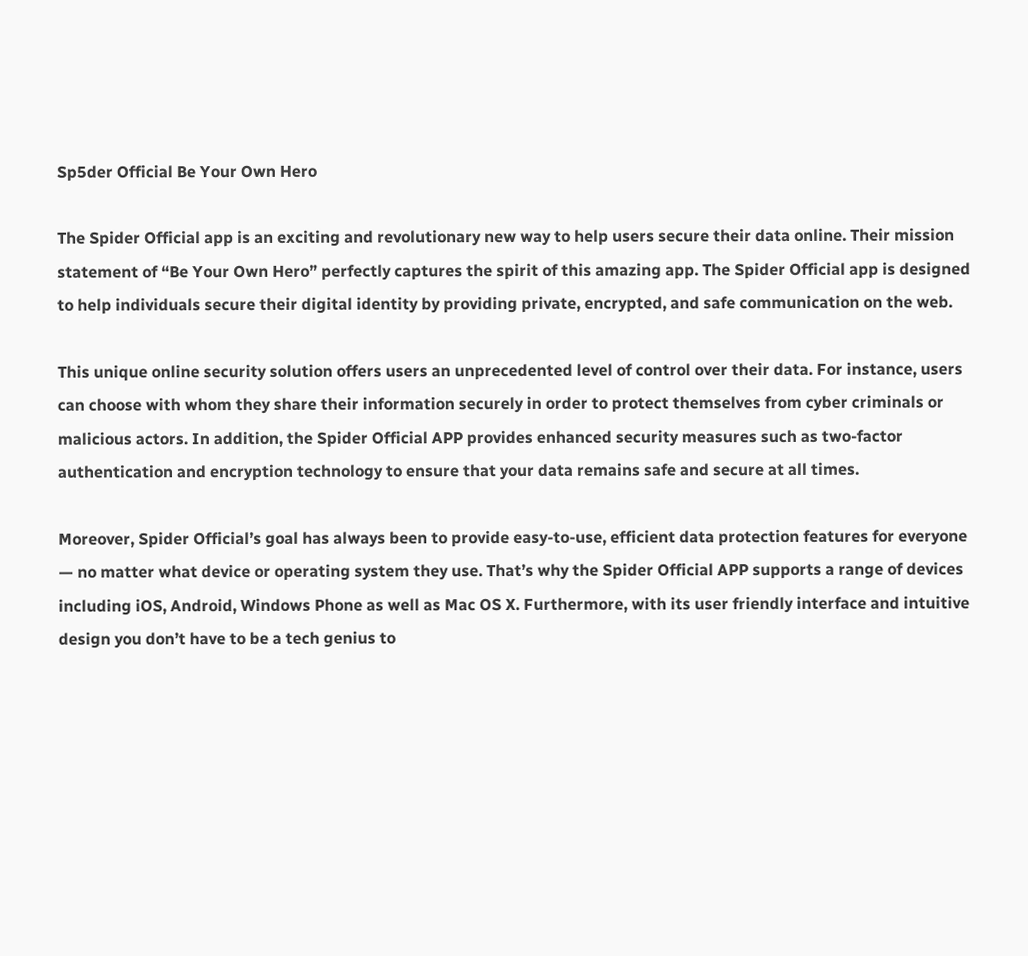Sp5der Official Be Your Own Hero

The Spider Official app is an exciting and revolutionary new way to help users secure their data online. Their mission statement of “Be Your Own Hero” perfectly captures the spirit of this amazing app. The Spider Official app is designed to help individuals secure their digital identity by providing private, encrypted, and safe communication on the web.

This unique online security solution offers users an unprecedented level of control over their data. For instance, users can choose with whom they share their information securely in order to protect themselves from cyber criminals or malicious actors. In addition, the Spider Official APP provides enhanced security measures such as two-factor authentication and encryption technology to ensure that your data remains safe and secure at all times.

Moreover, Spider Official’s goal has always been to provide easy-to-use, efficient data protection features for everyone — no matter what device or operating system they use. That’s why the Spider Official APP supports a range of devices including iOS, Android, Windows Phone as well as Mac OS X. Furthermore, with its user friendly interface and intuitive design you don’t have to be a tech genius to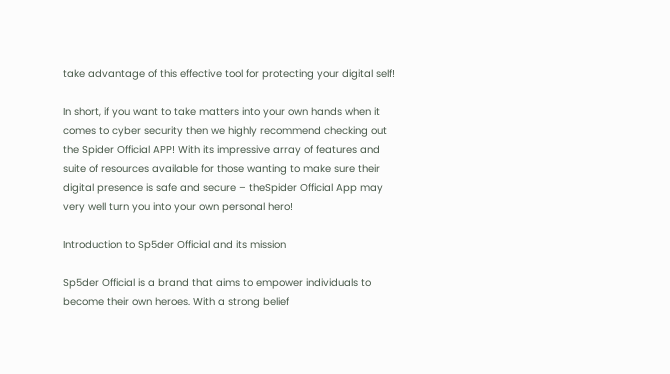take advantage of this effective tool for protecting your digital self!

In short, if you want to take matters into your own hands when it comes to cyber security then we highly recommend checking out the Spider Official APP! With its impressive array of features and suite of resources available for those wanting to make sure their digital presence is safe and secure – theSpider Official App may very well turn you into your own personal hero!

Introduction to Sp5der Official and its mission

Sp5der Official is a brand that aims to empower individuals to become their own heroes. With a strong belief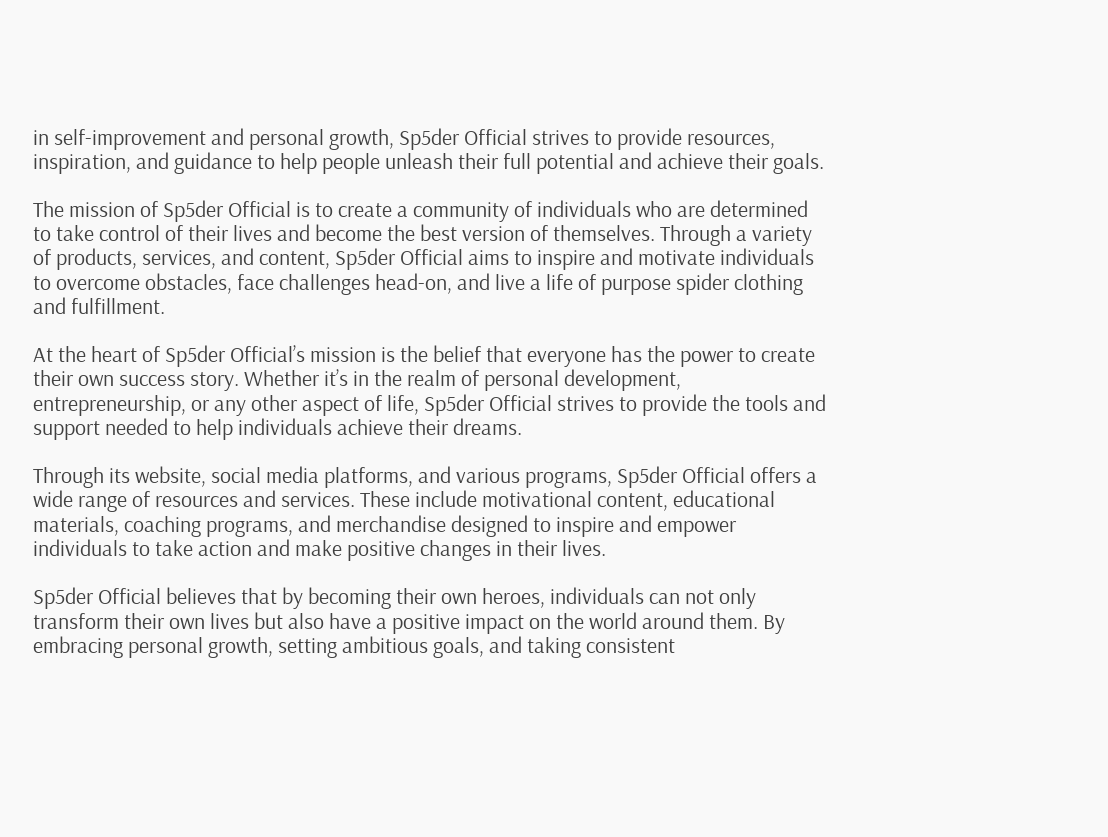in self-improvement and personal growth, Sp5der Official strives to provide resources, inspiration, and guidance to help people unleash their full potential and achieve their goals.

The mission of Sp5der Official is to create a community of individuals who are determined to take control of their lives and become the best version of themselves. Through a variety of products, services, and content, Sp5der Official aims to inspire and motivate individuals to overcome obstacles, face challenges head-on, and live a life of purpose spider clothing and fulfillment.

At the heart of Sp5der Official’s mission is the belief that everyone has the power to create their own success story. Whether it’s in the realm of personal development, entrepreneurship, or any other aspect of life, Sp5der Official strives to provide the tools and support needed to help individuals achieve their dreams.

Through its website, social media platforms, and various programs, Sp5der Official offers a wide range of resources and services. These include motivational content, educational materials, coaching programs, and merchandise designed to inspire and empower individuals to take action and make positive changes in their lives.

Sp5der Official believes that by becoming their own heroes, individuals can not only transform their own lives but also have a positive impact on the world around them. By embracing personal growth, setting ambitious goals, and taking consistent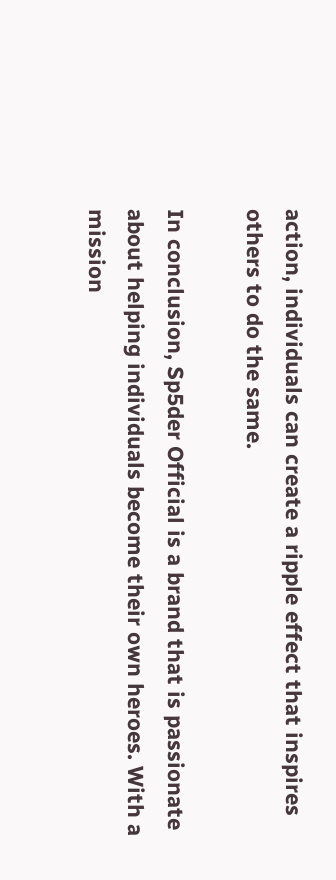action, individuals can create a ripple effect that inspires others to do the same.

In conclusion, Sp5der Official is a brand that is passionate about helping individuals become their own heroes. With a mission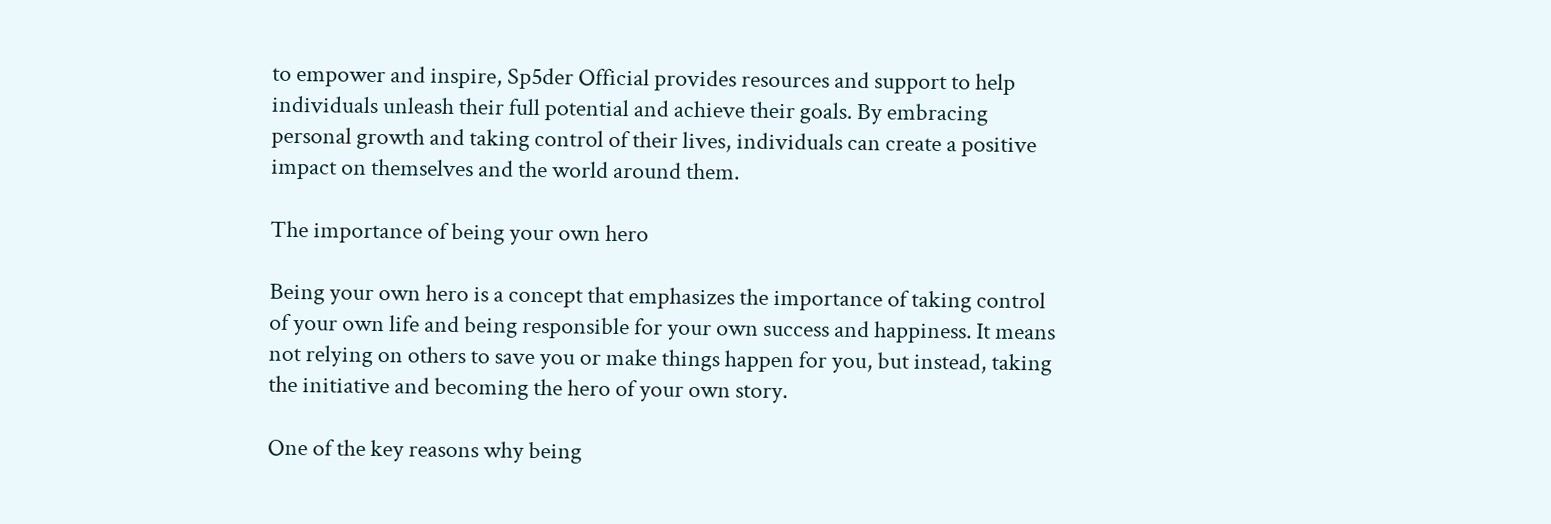to empower and inspire, Sp5der Official provides resources and support to help individuals unleash their full potential and achieve their goals. By embracing personal growth and taking control of their lives, individuals can create a positive impact on themselves and the world around them.

The importance of being your own hero

Being your own hero is a concept that emphasizes the importance of taking control of your own life and being responsible for your own success and happiness. It means not relying on others to save you or make things happen for you, but instead, taking the initiative and becoming the hero of your own story.

One of the key reasons why being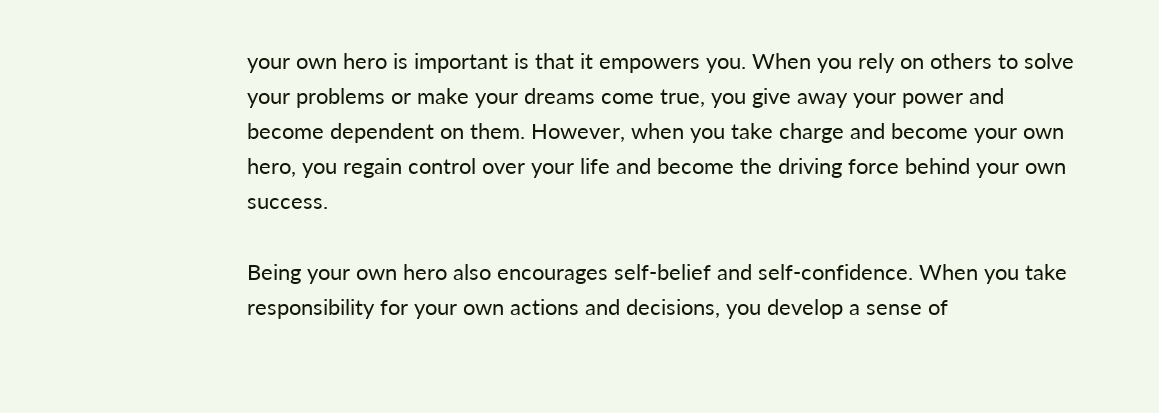your own hero is important is that it empowers you. When you rely on others to solve your problems or make your dreams come true, you give away your power and become dependent on them. However, when you take charge and become your own hero, you regain control over your life and become the driving force behind your own success.

Being your own hero also encourages self-belief and self-confidence. When you take responsibility for your own actions and decisions, you develop a sense of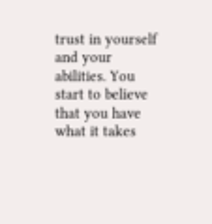trust in yourself and your abilities. You start to believe that you have what it takes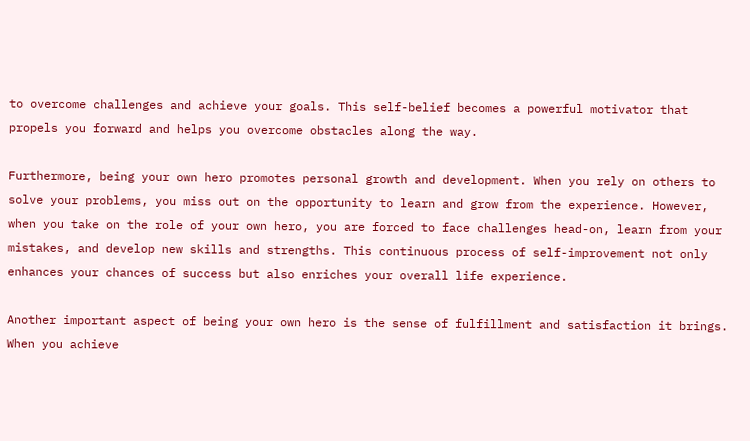to overcome challenges and achieve your goals. This self-belief becomes a powerful motivator that propels you forward and helps you overcome obstacles along the way.

Furthermore, being your own hero promotes personal growth and development. When you rely on others to solve your problems, you miss out on the opportunity to learn and grow from the experience. However, when you take on the role of your own hero, you are forced to face challenges head-on, learn from your mistakes, and develop new skills and strengths. This continuous process of self-improvement not only enhances your chances of success but also enriches your overall life experience.

Another important aspect of being your own hero is the sense of fulfillment and satisfaction it brings. When you achieve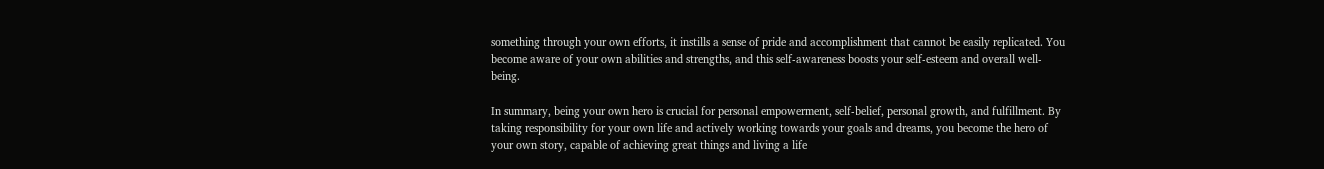something through your own efforts, it instills a sense of pride and accomplishment that cannot be easily replicated. You become aware of your own abilities and strengths, and this self-awareness boosts your self-esteem and overall well-being.

In summary, being your own hero is crucial for personal empowerment, self-belief, personal growth, and fulfillment. By taking responsibility for your own life and actively working towards your goals and dreams, you become the hero of your own story, capable of achieving great things and living a life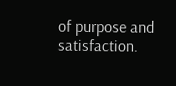of purpose and satisfaction.